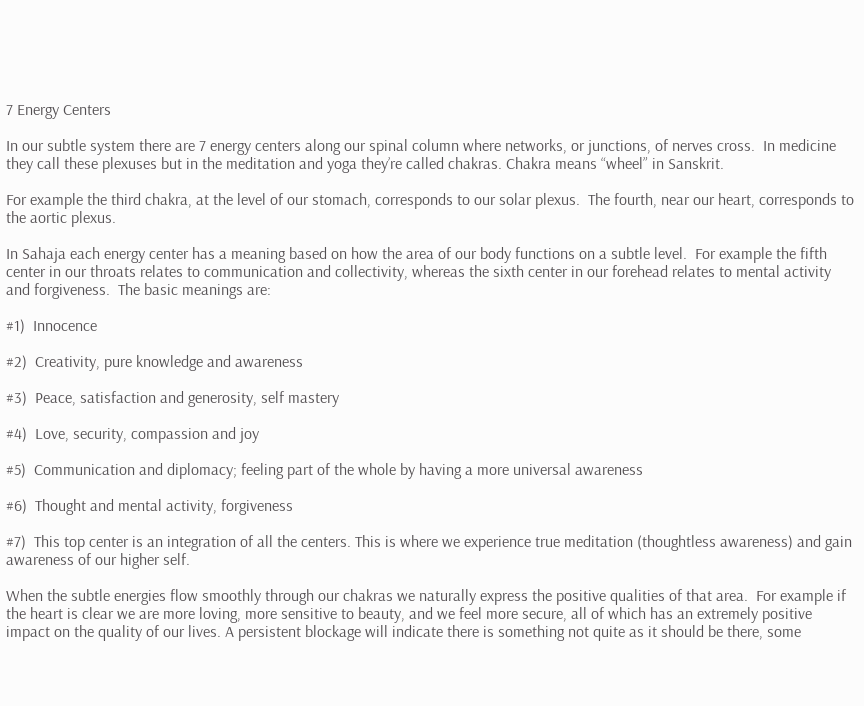7 Energy Centers

In our subtle system there are 7 energy centers along our spinal column where networks, or junctions, of nerves cross.  In medicine they call these plexuses but in the meditation and yoga they’re called chakras. Chakra means “wheel” in Sanskrit.

For example the third chakra, at the level of our stomach, corresponds to our solar plexus.  The fourth, near our heart, corresponds to the aortic plexus.

In Sahaja each energy center has a meaning based on how the area of our body functions on a subtle level.  For example the fifth center in our throats relates to communication and collectivity, whereas the sixth center in our forehead relates to mental activity and forgiveness.  The basic meanings are:

#1)  Innocence

#2)  Creativity, pure knowledge and awareness

#3)  Peace, satisfaction and generosity, self mastery

#4)  Love, security, compassion and joy

#5)  Communication and diplomacy; feeling part of the whole by having a more universal awareness

#6)  Thought and mental activity, forgiveness

#7)  This top center is an integration of all the centers. This is where we experience true meditation (thoughtless awareness) and gain awareness of our higher self.

When the subtle energies flow smoothly through our chakras we naturally express the positive qualities of that area.  For example if the heart is clear we are more loving, more sensitive to beauty, and we feel more secure, all of which has an extremely positive impact on the quality of our lives. A persistent blockage will indicate there is something not quite as it should be there, some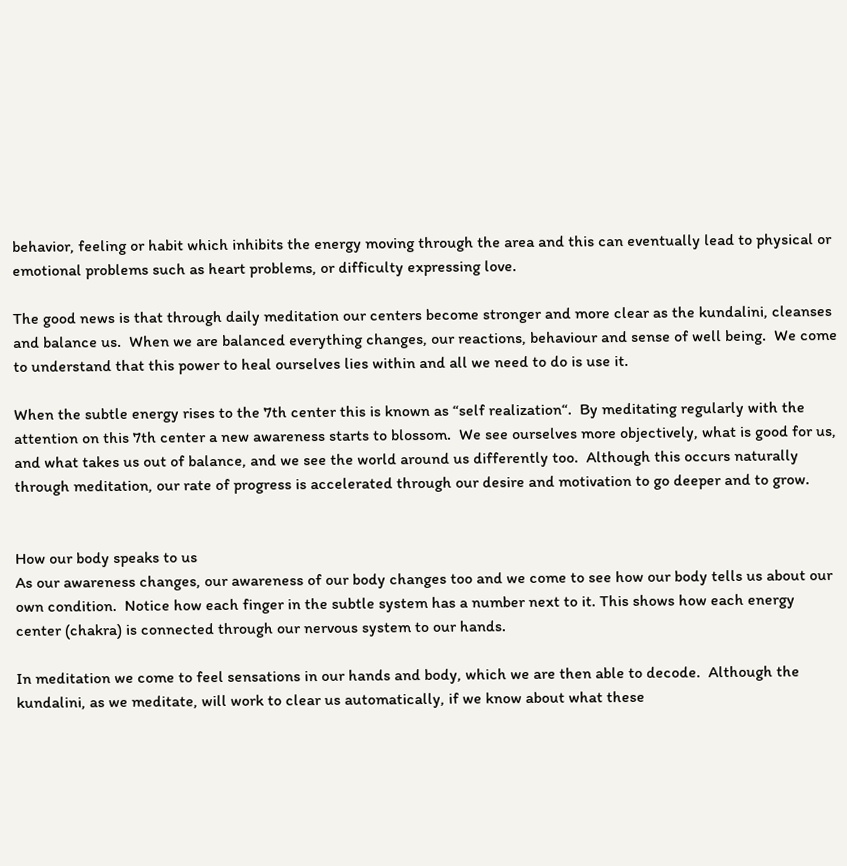behavior, feeling or habit which inhibits the energy moving through the area and this can eventually lead to physical or emotional problems such as heart problems, or difficulty expressing love.

The good news is that through daily meditation our centers become stronger and more clear as the kundalini, cleanses and balance us.  When we are balanced everything changes, our reactions, behaviour and sense of well being.  We come to understand that this power to heal ourselves lies within and all we need to do is use it.

When the subtle energy rises to the 7th center this is known as “self realization“.  By meditating regularly with the attention on this 7th center a new awareness starts to blossom.  We see ourselves more objectively, what is good for us, and what takes us out of balance, and we see the world around us differently too.  Although this occurs naturally through meditation, our rate of progress is accelerated through our desire and motivation to go deeper and to grow.


How our body speaks to us
As our awareness changes, our awareness of our body changes too and we come to see how our body tells us about our own condition.  Notice how each finger in the subtle system has a number next to it. This shows how each energy center (chakra) is connected through our nervous system to our hands.

In meditation we come to feel sensations in our hands and body, which we are then able to decode.  Although the kundalini, as we meditate, will work to clear us automatically, if we know about what these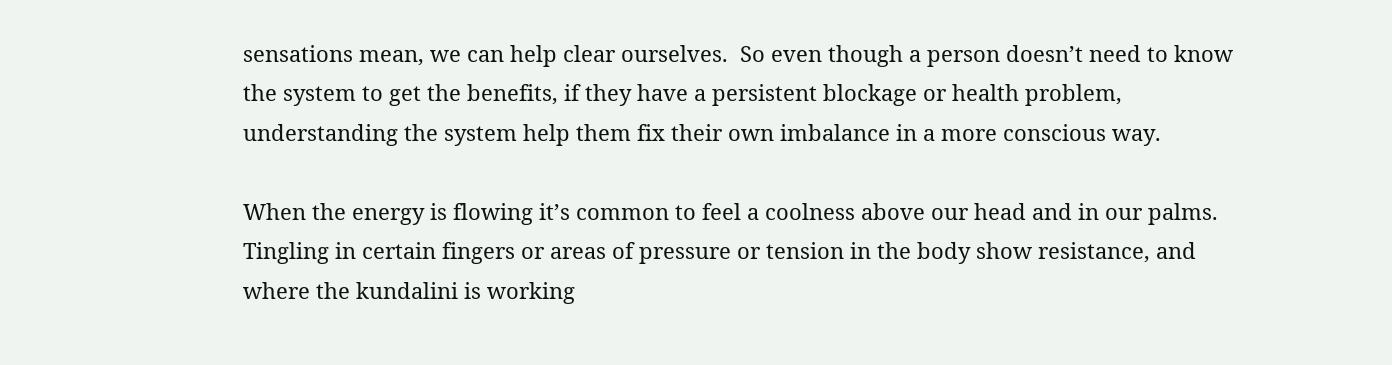sensations mean, we can help clear ourselves.  So even though a person doesn’t need to know the system to get the benefits, if they have a persistent blockage or health problem, understanding the system help them fix their own imbalance in a more conscious way.

When the energy is flowing it’s common to feel a coolness above our head and in our palms. Tingling in certain fingers or areas of pressure or tension in the body show resistance, and where the kundalini is working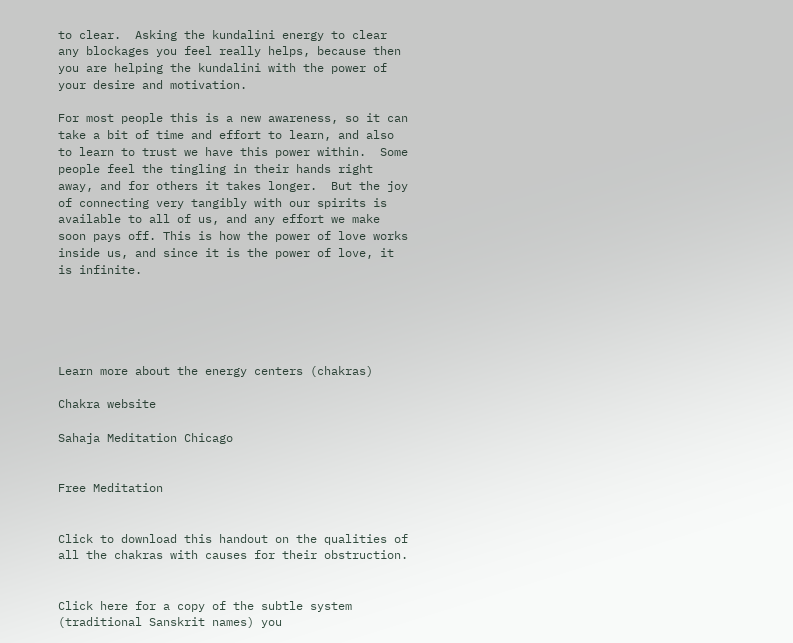to clear.  Asking the kundalini energy to clear any blockages you feel really helps, because then you are helping the kundalini with the power of your desire and motivation.

For most people this is a new awareness, so it can take a bit of time and effort to learn, and also to learn to trust we have this power within.  Some people feel the tingling in their hands right away, and for others it takes longer.  But the joy of connecting very tangibly with our spirits is available to all of us, and any effort we make soon pays off. This is how the power of love works inside us, and since it is the power of love, it is infinite.





Learn more about the energy centers (chakras)

Chakra website

Sahaja Meditation Chicago


Free Meditation


Click to download this handout on the qualities of all the chakras with causes for their obstruction.


Click here for a copy of the subtle system (traditional Sanskrit names) you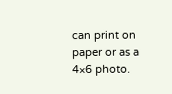can print on paper or as a 4×6 photo.